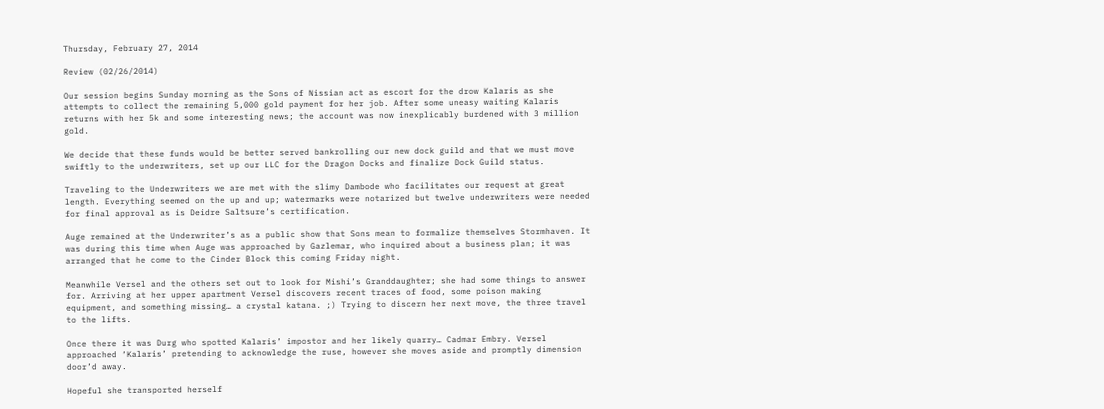Thursday, February 27, 2014

Review (02/26/2014)

Our session begins Sunday morning as the Sons of Nissian act as escort for the drow Kalaris as she attempts to collect the remaining 5,000 gold payment for her job. After some uneasy waiting Kalaris returns with her 5k and some interesting news; the account was now inexplicably burdened with 3 million gold.

We decide that these funds would be better served bankrolling our new dock guild and that we must move swiftly to the underwriters, set up our LLC for the Dragon Docks and finalize Dock Guild status.

Traveling to the Underwriters we are met with the slimy Dambode who facilitates our request at great length. Everything seemed on the up and up; watermarks were notarized but twelve underwriters were needed for final approval as is Deidre Saltsure’s certification.

Auge remained at the Underwriter’s as a public show that Sons mean to formalize themselves Stormhaven. It was during this time when Auge was approached by Gazlemar, who inquired about a business plan; it was arranged that he come to the Cinder Block this coming Friday night.

Meanwhile Versel and the others set out to look for Mishi’s Granddaughter; she had some things to answer for. Arriving at her upper apartment Versel discovers recent traces of food, some poison making equipment, and something missing… a crystal katana. ;) Trying to discern her next move, the three travel to the lifts.

Once there it was Durg who spotted Kalaris’ impostor and her likely quarry… Cadmar Embry. Versel approached ‘Kalaris’ pretending to acknowledge the ruse, however she moves aside and promptly dimension door’d away.

Hopeful she transported herself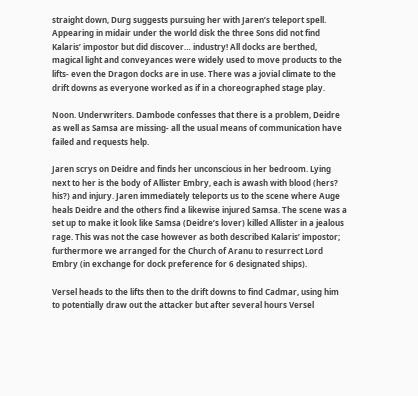straight down, Durg suggests pursuing her with Jaren’s teleport spell.
Appearing in midair under the world disk the three Sons did not find Kalaris’ impostor but did discover… industry! All docks are berthed, magical light and conveyances were widely used to move products to the lifts- even the Dragon docks are in use. There was a jovial climate to the drift downs as everyone worked as if in a choreographed stage play.

Noon. Underwriters. Dambode confesses that there is a problem, Deidre as well as Samsa are missing- all the usual means of communication have failed and requests help.

Jaren scrys on Deidre and finds her unconscious in her bedroom. Lying next to her is the body of Allister Embry, each is awash with blood (hers? his?) and injury. Jaren immediately teleports us to the scene where Auge heals Deidre and the others find a likewise injured Samsa. The scene was a set up to make it look like Samsa (Deidre’s lover) killed Allister in a jealous rage. This was not the case however as both described Kalaris’ impostor; furthermore we arranged for the Church of Aranu to resurrect Lord Embry (in exchange for dock preference for 6 designated ships).

Versel heads to the lifts then to the drift downs to find Cadmar, using him to potentially draw out the attacker but after several hours Versel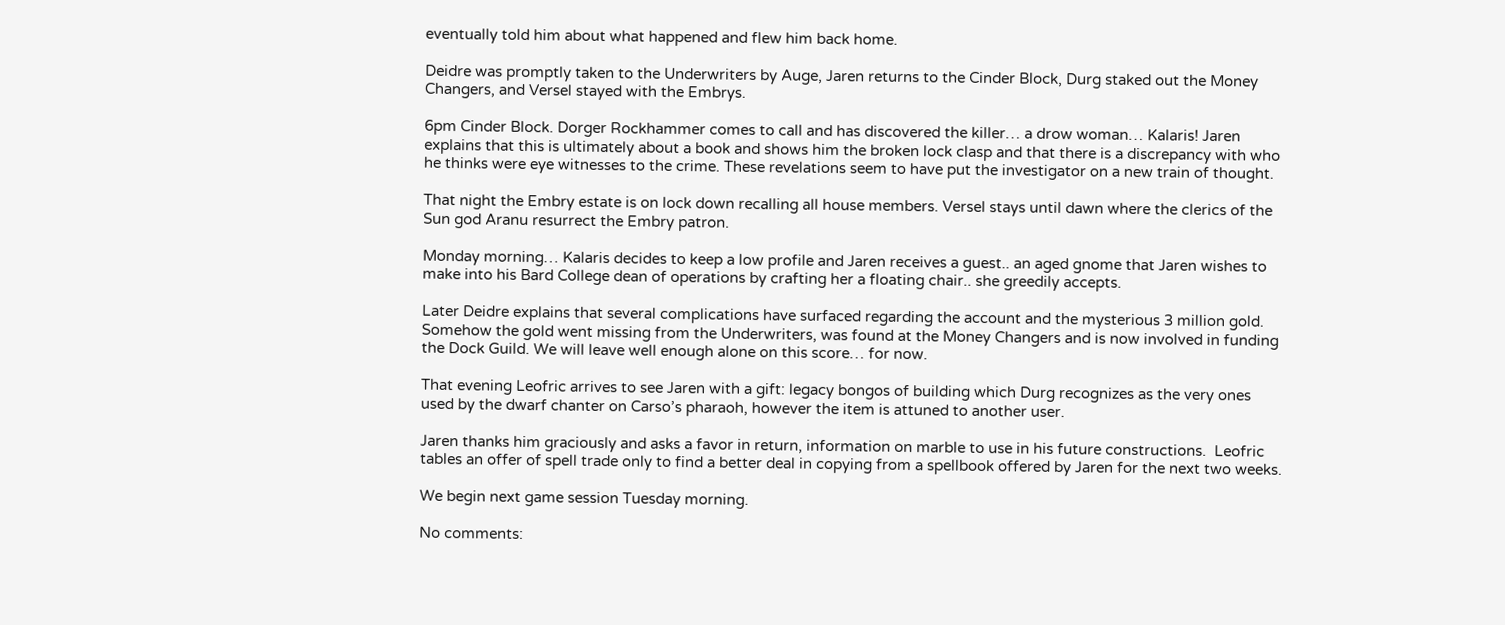eventually told him about what happened and flew him back home.

Deidre was promptly taken to the Underwriters by Auge, Jaren returns to the Cinder Block, Durg staked out the Money Changers, and Versel stayed with the Embrys.

6pm Cinder Block. Dorger Rockhammer comes to call and has discovered the killer… a drow woman… Kalaris! Jaren explains that this is ultimately about a book and shows him the broken lock clasp and that there is a discrepancy with who he thinks were eye witnesses to the crime. These revelations seem to have put the investigator on a new train of thought.

That night the Embry estate is on lock down recalling all house members. Versel stays until dawn where the clerics of the Sun god Aranu resurrect the Embry patron.

Monday morning… Kalaris decides to keep a low profile and Jaren receives a guest.. an aged gnome that Jaren wishes to make into his Bard College dean of operations by crafting her a floating chair.. she greedily accepts.

Later Deidre explains that several complications have surfaced regarding the account and the mysterious 3 million gold. Somehow the gold went missing from the Underwriters, was found at the Money Changers and is now involved in funding the Dock Guild. We will leave well enough alone on this score… for now.

That evening Leofric arrives to see Jaren with a gift: legacy bongos of building which Durg recognizes as the very ones used by the dwarf chanter on Carso’s pharaoh, however the item is attuned to another user.

Jaren thanks him graciously and asks a favor in return, information on marble to use in his future constructions.  Leofric tables an offer of spell trade only to find a better deal in copying from a spellbook offered by Jaren for the next two weeks.

We begin next game session Tuesday morning.

No comments: